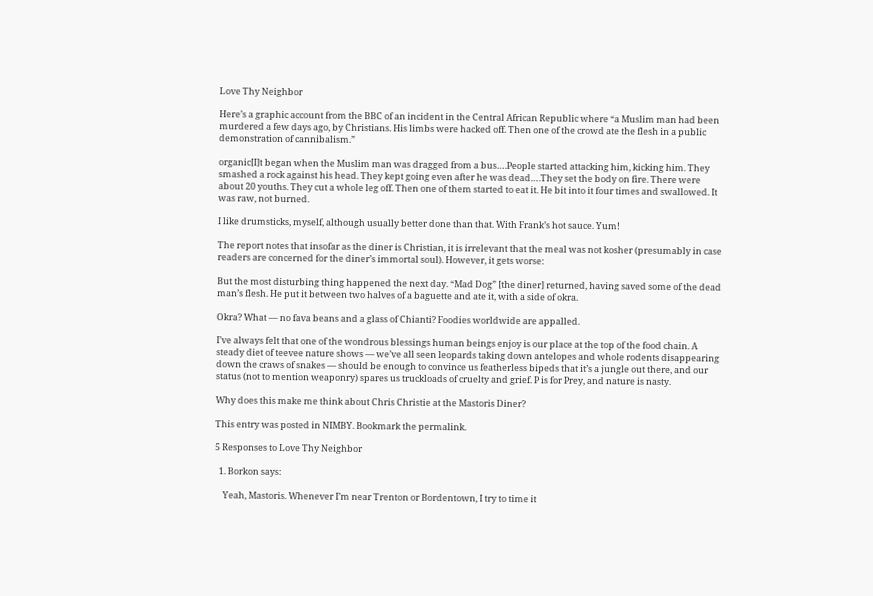Love Thy Neighbor

Here’s a graphic account from the BBC of an incident in the Central African Republic where “a Muslim man had been murdered a few days ago, by Christians. His limbs were hacked off. Then one of the crowd ate the flesh in a public demonstration of cannibalism.”

organic[I]t began when the Muslim man was dragged from a bus….People started attacking him, kicking him. They smashed a rock against his head. They kept going even after he was dead….They set the body on fire. There were about 20 youths. They cut a whole leg off. Then one of them started to eat it. He bit into it four times and swallowed. It was raw, not burned.

I like drumsticks, myself, although usually better done than that. With Frank’s hot sauce. Yum!

The report notes that insofar as the diner is Christian, it is irrelevant that the meal was not kosher (presumably in case readers are concerned for the diner’s immortal soul). However, it gets worse:

But the most disturbing thing happened the next day. “Mad Dog” [the diner] returned, having saved some of the dead man’s flesh. He put it between two halves of a baguette and ate it, with a side of okra.

Okra? What — no fava beans and a glass of Chianti? Foodies worldwide are appalled.

I’ve always felt that one of the wondrous blessings human beings enjoy is our place at the top of the food chain. A steady diet of teevee nature shows — we’ve all seen leopards taking down antelopes and whole rodents disappearing down the craws of snakes — should be enough to convince us featherless bipeds that it’s a jungle out there, and our status (not to mention weaponry) spares us truckloads of cruelty and grief. P is for Prey, and nature is nasty.

Why does this make me think about Chris Christie at the Mastoris Diner?

This entry was posted in NIMBY. Bookmark the permalink.

5 Responses to Love Thy Neighbor

  1. Borkon says:

    Yeah, Mastoris. Whenever I’m near Trenton or Bordentown, I try to time it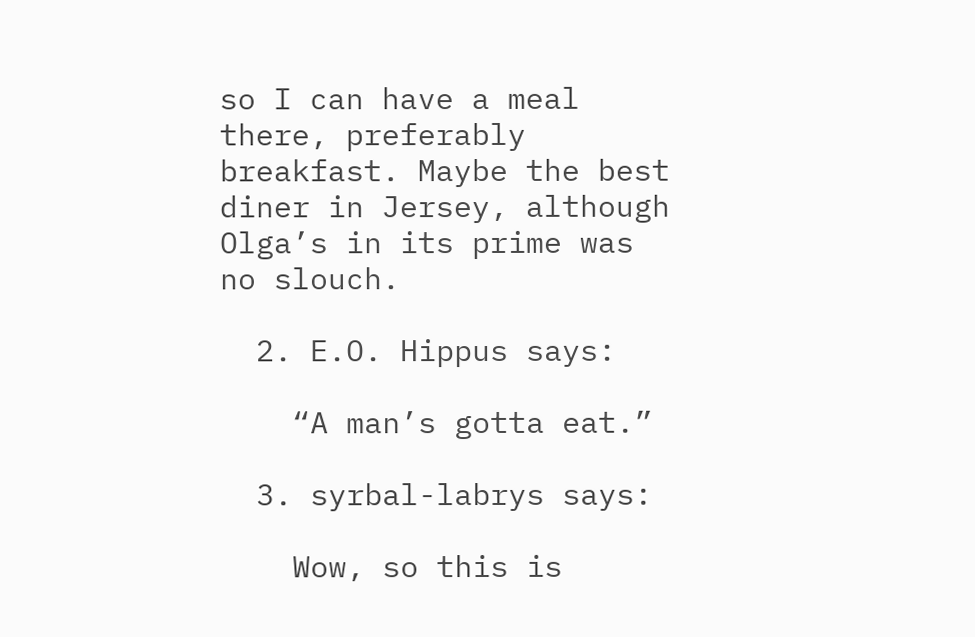so I can have a meal there, preferably breakfast. Maybe the best diner in Jersey, although Olga’s in its prime was no slouch.

  2. E.O. Hippus says:

    “A man’s gotta eat.”

  3. syrbal-labrys says:

    Wow, so this is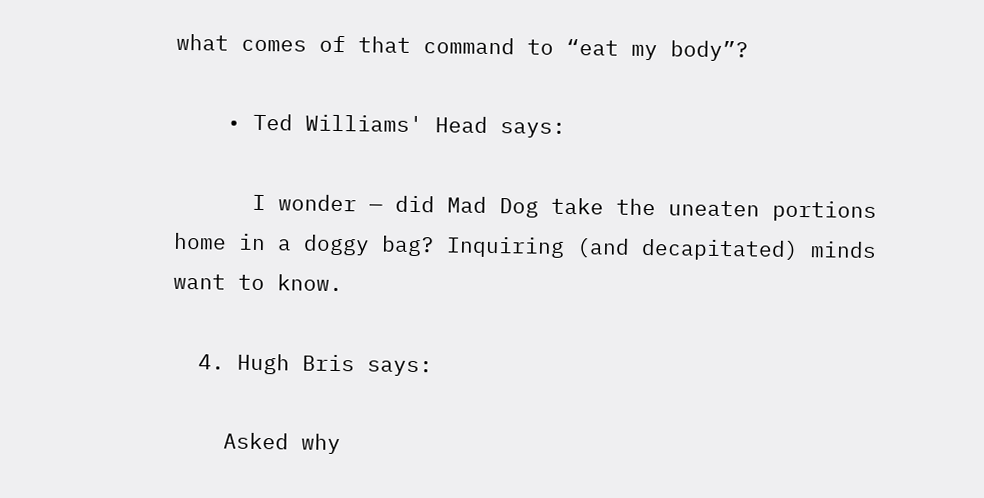what comes of that command to “eat my body”?

    • Ted Williams' Head says:

      I wonder — did Mad Dog take the uneaten portions home in a doggy bag? Inquiring (and decapitated) minds want to know.

  4. Hugh Bris says:

    Asked why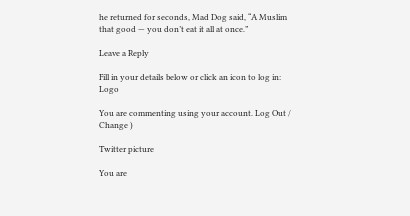he returned for seconds, Mad Dog said, “A Muslim that good — you don’t eat it all at once.”

Leave a Reply

Fill in your details below or click an icon to log in: Logo

You are commenting using your account. Log Out /  Change )

Twitter picture

You are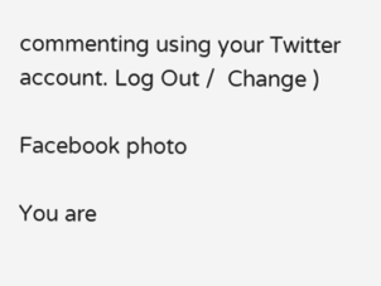commenting using your Twitter account. Log Out /  Change )

Facebook photo

You are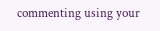commenting using your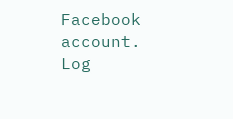Facebook account. Log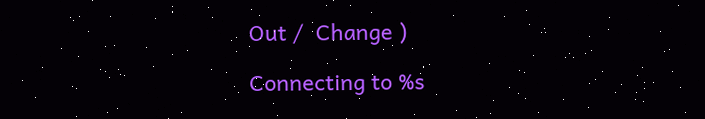Out /  Change )

Connecting to %s